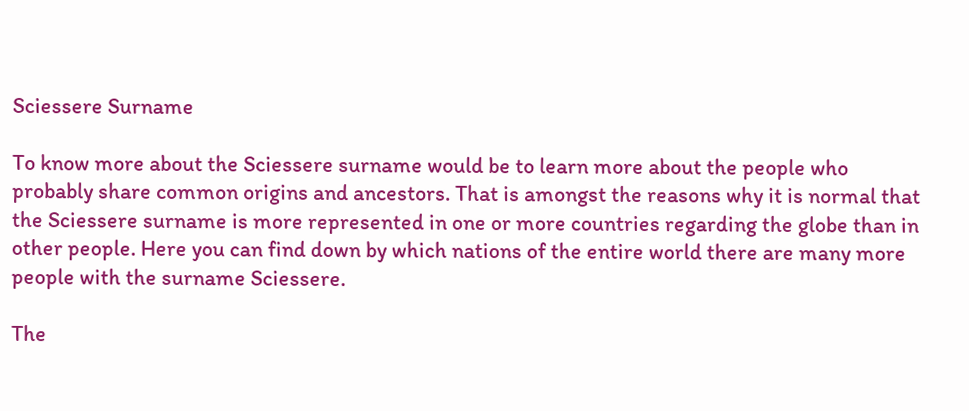Sciessere Surname

To know more about the Sciessere surname would be to learn more about the people who probably share common origins and ancestors. That is amongst the reasons why it is normal that the Sciessere surname is more represented in one or more countries regarding the globe than in other people. Here you can find down by which nations of the entire world there are many more people with the surname Sciessere.

The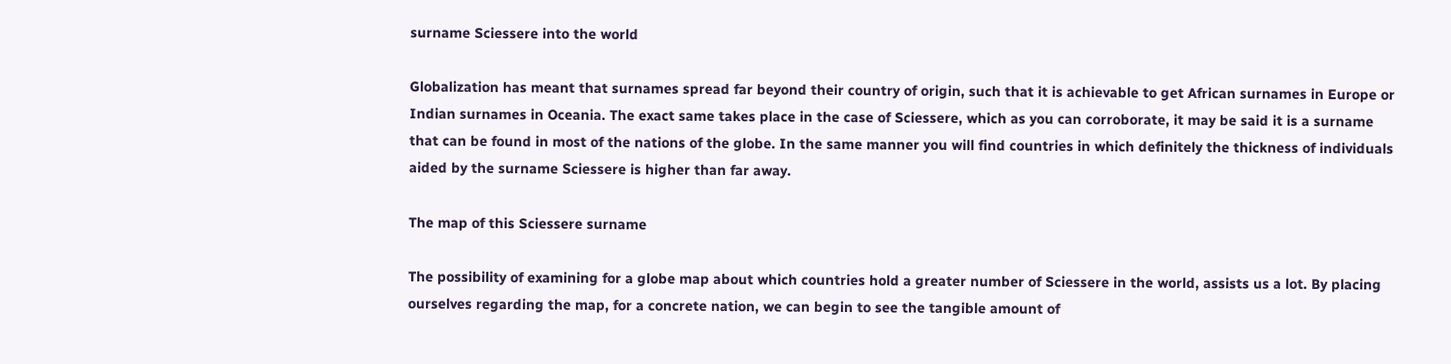surname Sciessere into the world

Globalization has meant that surnames spread far beyond their country of origin, such that it is achievable to get African surnames in Europe or Indian surnames in Oceania. The exact same takes place in the case of Sciessere, which as you can corroborate, it may be said it is a surname that can be found in most of the nations of the globe. In the same manner you will find countries in which definitely the thickness of individuals aided by the surname Sciessere is higher than far away.

The map of this Sciessere surname

The possibility of examining for a globe map about which countries hold a greater number of Sciessere in the world, assists us a lot. By placing ourselves regarding the map, for a concrete nation, we can begin to see the tangible amount of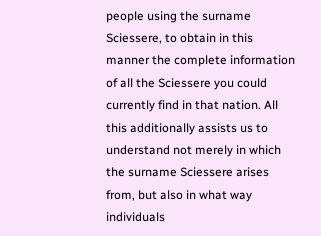people using the surname Sciessere, to obtain in this manner the complete information of all the Sciessere you could currently find in that nation. All this additionally assists us to understand not merely in which the surname Sciessere arises from, but also in what way individuals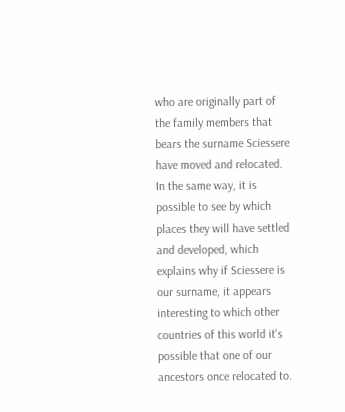who are originally part of the family members that bears the surname Sciessere have moved and relocated. In the same way, it is possible to see by which places they will have settled and developed, which explains why if Sciessere is our surname, it appears interesting to which other countries of this world it's possible that one of our ancestors once relocated to.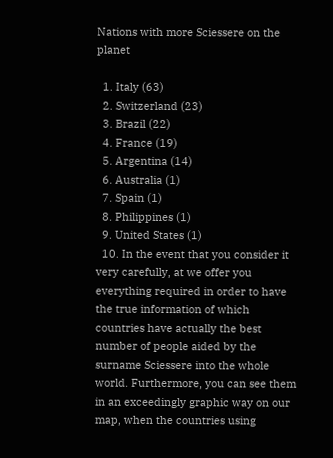Nations with more Sciessere on the planet

  1. Italy (63)
  2. Switzerland (23)
  3. Brazil (22)
  4. France (19)
  5. Argentina (14)
  6. Australia (1)
  7. Spain (1)
  8. Philippines (1)
  9. United States (1)
  10. In the event that you consider it very carefully, at we offer you everything required in order to have the true information of which countries have actually the best number of people aided by the surname Sciessere into the whole world. Furthermore, you can see them in an exceedingly graphic way on our map, when the countries using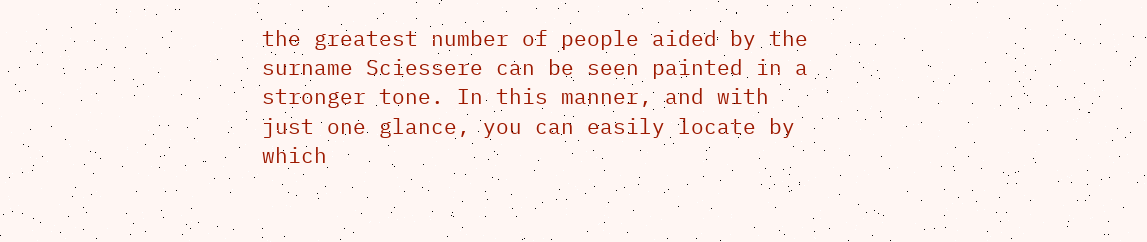the greatest number of people aided by the surname Sciessere can be seen painted in a stronger tone. In this manner, and with just one glance, you can easily locate by which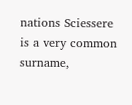nations Sciessere is a very common surname,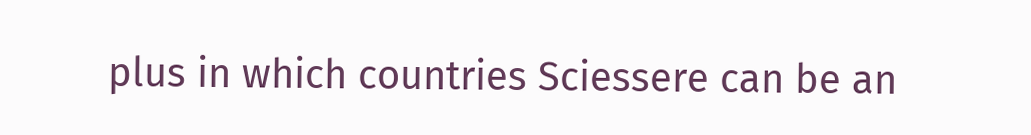plus in which countries Sciessere can be an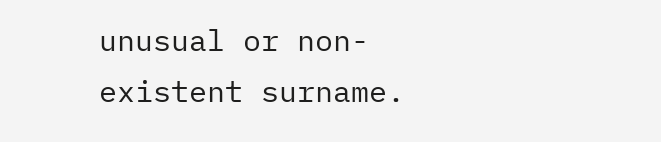unusual or non-existent surname.